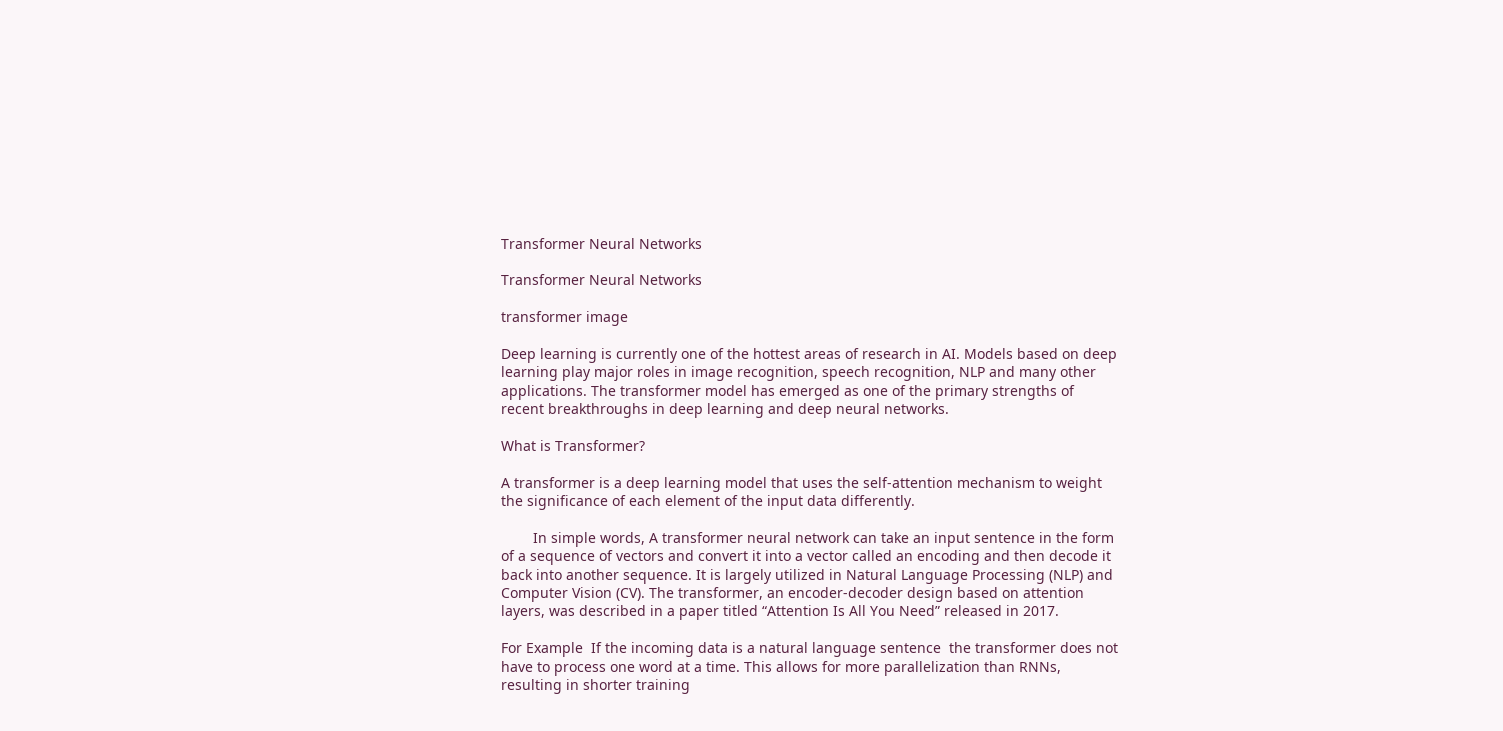Transformer Neural Networks

Transformer Neural Networks

transformer image

Deep learning is currently one of the hottest areas of research in AI. Models based on deep learning play major roles in image recognition, speech recognition, NLP and many other applications. The transformer model has emerged as one of the primary strengths of recent breakthroughs in deep learning and deep neural networks.

What is Transformer?

A transformer is a deep learning model that uses the self-attention mechanism to weight the significance of each element of the input data differently.

        In simple words, A transformer neural network can take an input sentence in the form of a sequence of vectors and convert it into a vector called an encoding and then decode it back into another sequence. It is largely utilized in Natural Language Processing (NLP) and Computer Vision (CV). The transformer, an encoder-decoder design based on attention layers, was described in a paper titled “Attention Is All You Need” released in 2017.

For Example  If the incoming data is a natural language sentence  the transformer does not have to process one word at a time. This allows for more parallelization than RNNs, resulting in shorter training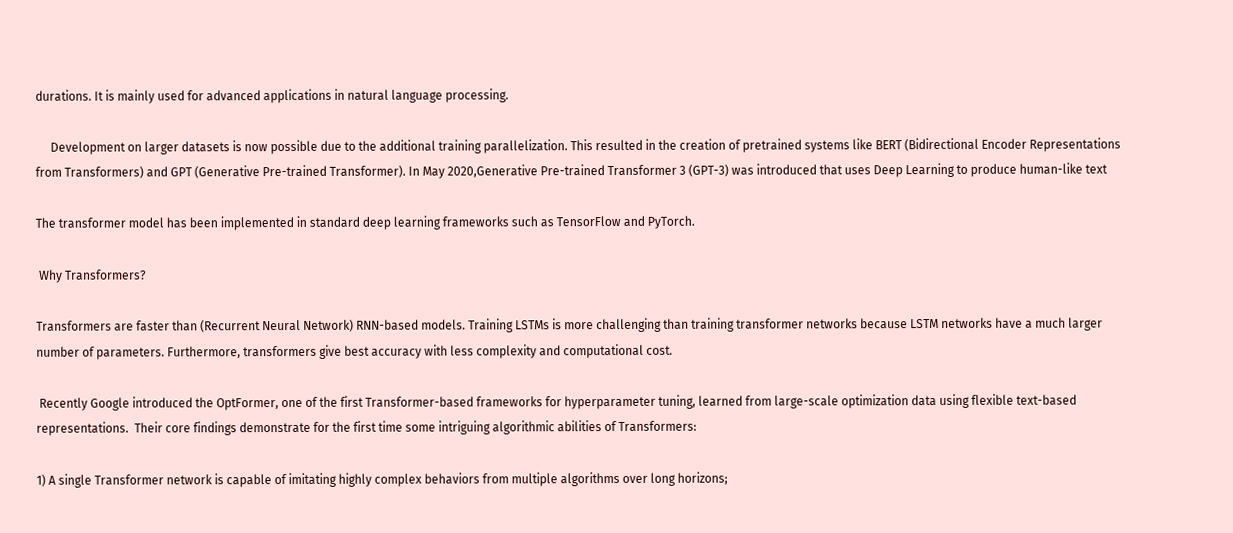durations. It is mainly used for advanced applications in natural language processing.

     Development on larger datasets is now possible due to the additional training parallelization. This resulted in the creation of pretrained systems like BERT (Bidirectional Encoder Representations from Transformers) and GPT (Generative Pre-trained Transformer). In May 2020,Generative Pre-trained Transformer 3 (GPT-3) was introduced that uses Deep Learning to produce human-like text

The transformer model has been implemented in standard deep learning frameworks such as TensorFlow and PyTorch.

 Why Transformers?

Transformers are faster than (Recurrent Neural Network) RNN-based models. Training LSTMs is more challenging than training transformer networks because LSTM networks have a much larger number of parameters. Furthermore, transformers give best accuracy with less complexity and computational cost.

 Recently Google introduced the OptFormer, one of the first Transformer-based frameworks for hyperparameter tuning, learned from large-scale optimization data using flexible text-based representations.  Their core findings demonstrate for the first time some intriguing algorithmic abilities of Transformers:

1) A single Transformer network is capable of imitating highly complex behaviors from multiple algorithms over long horizons;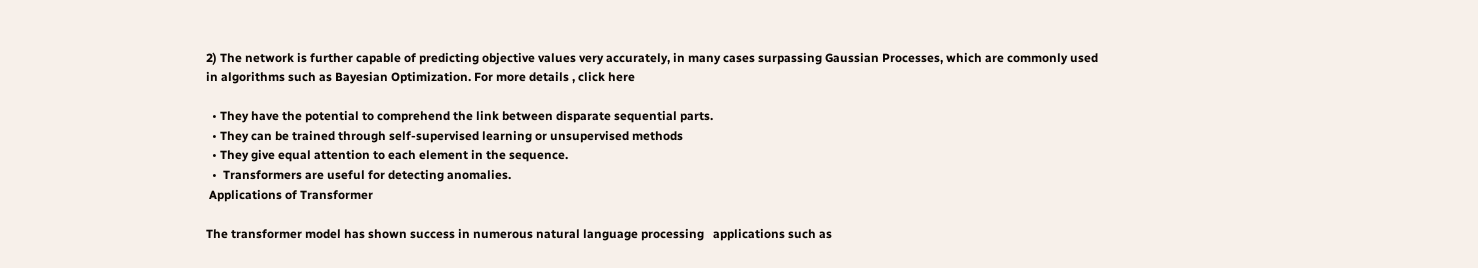2) The network is further capable of predicting objective values very accurately, in many cases surpassing Gaussian Processes, which are commonly used in algorithms such as Bayesian Optimization. For more details , click here

  • They have the potential to comprehend the link between disparate sequential parts.
  • They can be trained through self-supervised learning or unsupervised methods
  • They give equal attention to each element in the sequence.
  •  Transformers are useful for detecting anomalies.
 Applications of Transformer

The transformer model has shown success in numerous natural language processing   applications such as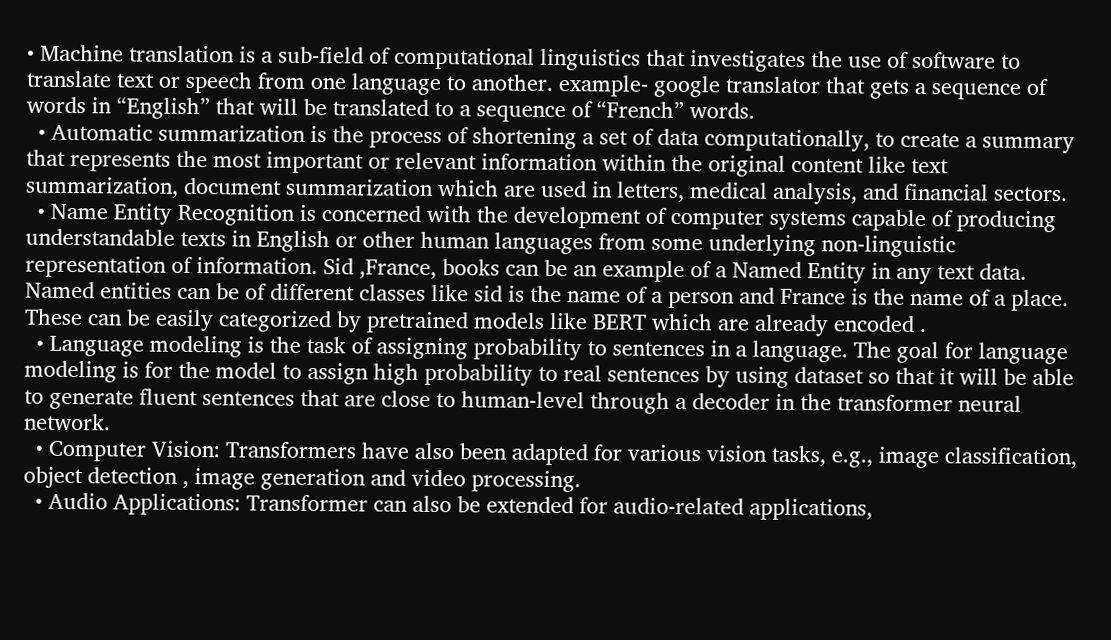• Machine translation is a sub-field of computational linguistics that investigates the use of software to translate text or speech from one language to another. example- google translator that gets a sequence of words in “English” that will be translated to a sequence of “French” words.
  • Automatic summarization is the process of shortening a set of data computationally, to create a summary  that represents the most important or relevant information within the original content like text summarization, document summarization which are used in letters, medical analysis, and financial sectors.
  • Name Entity Recognition is concerned with the development of computer systems capable of producing understandable texts in English or other human languages from some underlying non-linguistic representation of information. Sid ,France, books can be an example of a Named Entity in any text data. Named entities can be of different classes like sid is the name of a person and France is the name of a place. These can be easily categorized by pretrained models like BERT which are already encoded .
  • Language modeling is the task of assigning probability to sentences in a language. The goal for language modeling is for the model to assign high probability to real sentences by using dataset so that it will be able to generate fluent sentences that are close to human-level through a decoder in the transformer neural network.
  • Computer Vision: Transformers have also been adapted for various vision tasks, e.g., image classification, object detection , image generation and video processing.
  • Audio Applications: Transformer can also be extended for audio-related applications,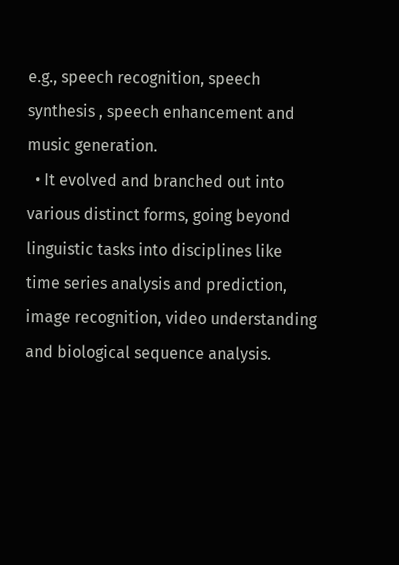e.g., speech recognition, speech synthesis , speech enhancement and music generation.
  • It evolved and branched out into various distinct forms, going beyond linguistic tasks into disciplines like time series analysis and prediction, image recognition, video understanding and biological sequence analysis.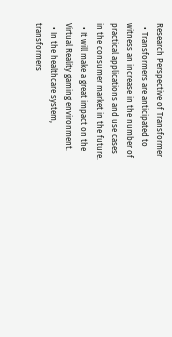Research Perspective of Transformer
  • Transformers are anticipated to witness an increase in the number of practical applications and use cases in the consumer market in the future.
  • It will make a great impact on the Virtual Reality gaming environment.
  • In the healthcare system, transformers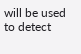will be used to detect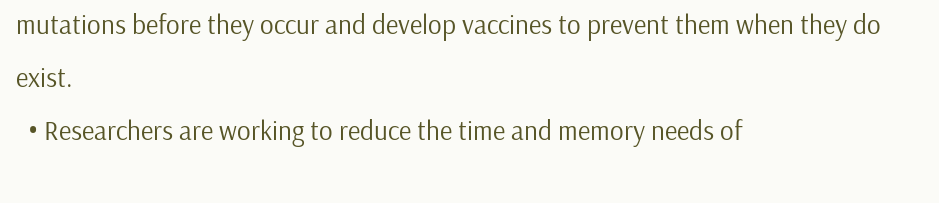mutations before they occur and develop vaccines to prevent them when they do exist.
  • Researchers are working to reduce the time and memory needs of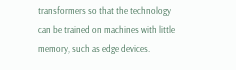transformers so that the technology can be trained on machines with little memory, such as edge devices.